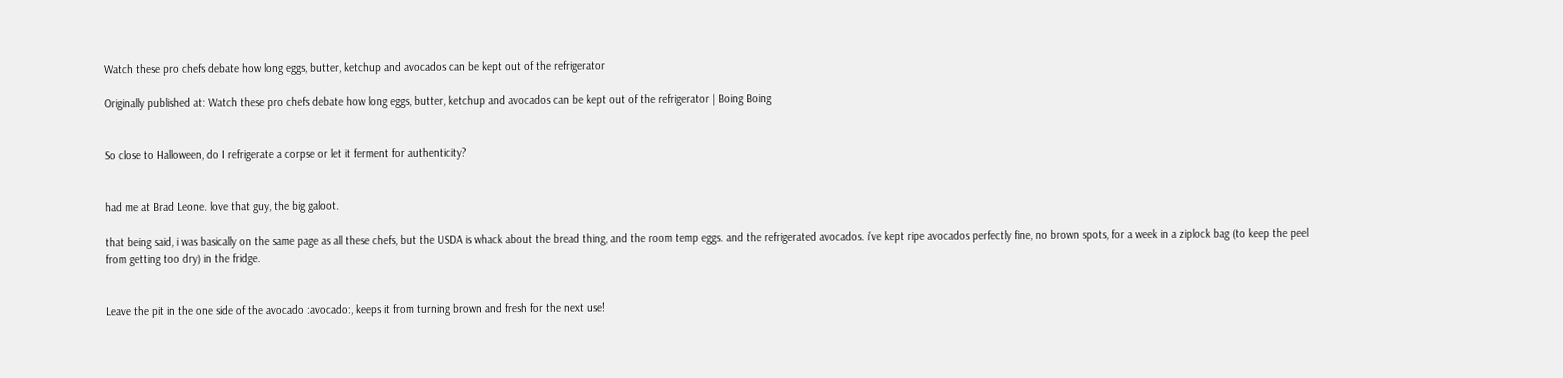Watch these pro chefs debate how long eggs, butter, ketchup and avocados can be kept out of the refrigerator

Originally published at: Watch these pro chefs debate how long eggs, butter, ketchup and avocados can be kept out of the refrigerator | Boing Boing


So close to Halloween, do I refrigerate a corpse or let it ferment for authenticity?


had me at Brad Leone. love that guy, the big galoot.

that being said, i was basically on the same page as all these chefs, but the USDA is whack about the bread thing, and the room temp eggs. and the refrigerated avocados. i’ve kept ripe avocados perfectly fine, no brown spots, for a week in a ziplock bag (to keep the peel from getting too dry) in the fridge.


Leave the pit in the one side of the avocado :avocado:, keeps it from turning brown and fresh for the next use!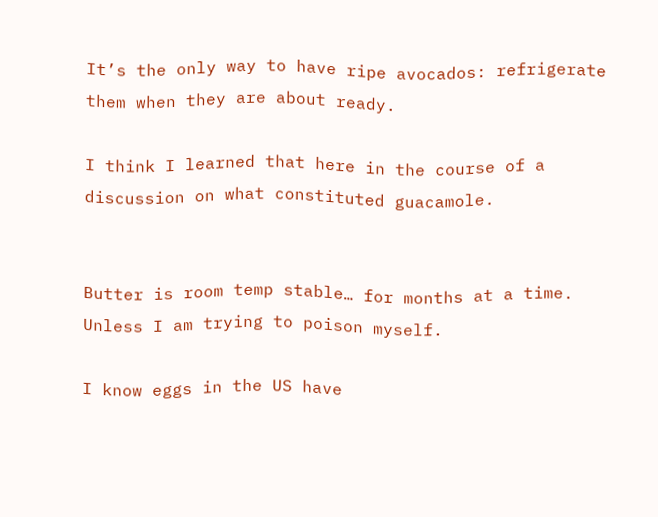It’s the only way to have ripe avocados: refrigerate them when they are about ready.

I think I learned that here in the course of a discussion on what constituted guacamole.


Butter is room temp stable… for months at a time. Unless I am trying to poison myself.

I know eggs in the US have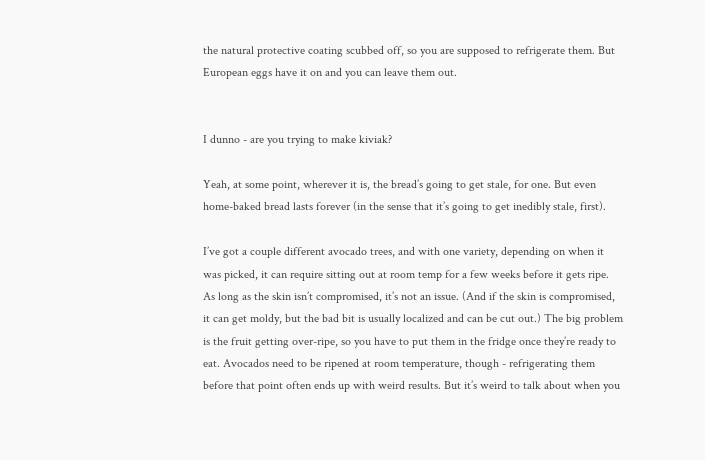the natural protective coating scubbed off, so you are supposed to refrigerate them. But European eggs have it on and you can leave them out.


I dunno - are you trying to make kiviak?

Yeah, at some point, wherever it is, the bread’s going to get stale, for one. But even home-baked bread lasts forever (in the sense that it’s going to get inedibly stale, first).

I’ve got a couple different avocado trees, and with one variety, depending on when it was picked, it can require sitting out at room temp for a few weeks before it gets ripe. As long as the skin isn’t compromised, it’s not an issue. (And if the skin is compromised, it can get moldy, but the bad bit is usually localized and can be cut out.) The big problem is the fruit getting over-ripe, so you have to put them in the fridge once they’re ready to eat. Avocados need to be ripened at room temperature, though - refrigerating them before that point often ends up with weird results. But it’s weird to talk about when you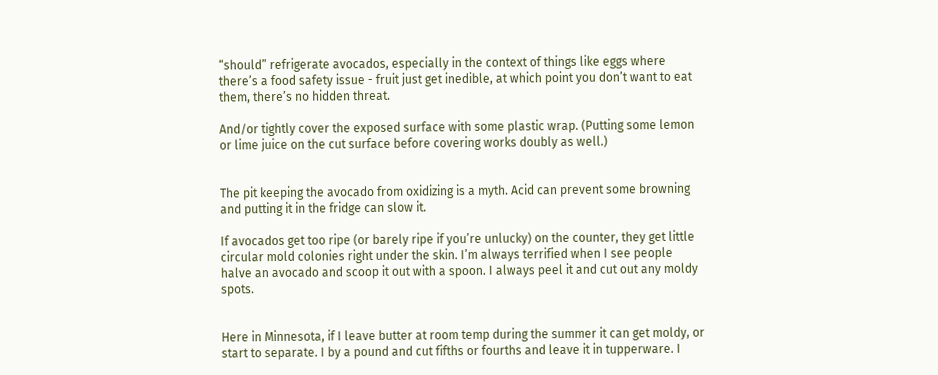“should” refrigerate avocados, especially in the context of things like eggs where there’s a food safety issue - fruit just get inedible, at which point you don’t want to eat them, there’s no hidden threat.

And/or tightly cover the exposed surface with some plastic wrap. (Putting some lemon or lime juice on the cut surface before covering works doubly as well.)


The pit keeping the avocado from oxidizing is a myth. Acid can prevent some browning and putting it in the fridge can slow it.

If avocados get too ripe (or barely ripe if you’re unlucky) on the counter, they get little circular mold colonies right under the skin. I’m always terrified when I see people halve an avocado and scoop it out with a spoon. I always peel it and cut out any moldy spots.


Here in Minnesota, if I leave butter at room temp during the summer it can get moldy, or start to separate. I by a pound and cut fifths or fourths and leave it in tupperware. I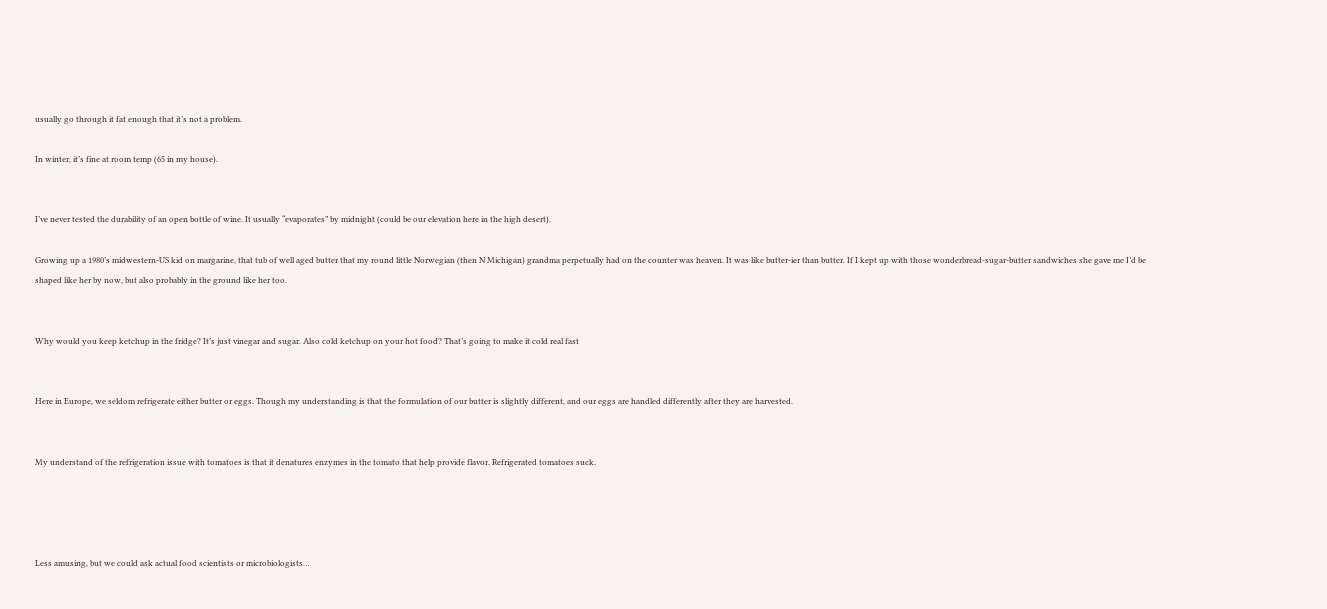usually go through it fat enough that it’s not a problem.

In winter, it’s fine at room temp (65 in my house).


I’ve never tested the durability of an open bottle of wine. It usually “evaporates” by midnight (could be our elevation here in the high desert).

Growing up a 1980’s midwestern-US kid on margarine, that tub of well aged butter that my round little Norwegian (then N Michigan) grandma perpetually had on the counter was heaven. It was like butter-ier than butter. If I kept up with those wonderbread-sugar-butter sandwiches she gave me I’d be shaped like her by now, but also probably in the ground like her too.


Why would you keep ketchup in the fridge? It’s just vinegar and sugar. Also cold ketchup on your hot food? That’s going to make it cold real fast


Here in Europe, we seldom refrigerate either butter or eggs. Though my understanding is that the formulation of our butter is slightly different, and our eggs are handled differently after they are harvested.


My understand of the refrigeration issue with tomatoes is that it denatures enzymes in the tomato that help provide flavor. Refrigerated tomatoes suck.




Less amusing, but we could ask actual food scientists or microbiologists…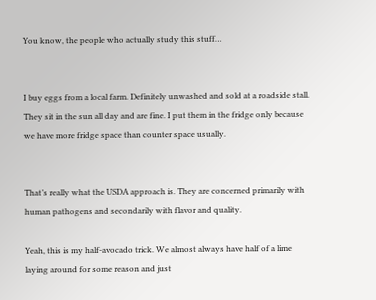You know, the people who actually study this stuff…


I buy eggs from a local farm. Definitely unwashed and sold at a roadside stall. They sit in the sun all day and are fine. I put them in the fridge only because we have more fridge space than counter space usually.


That’s really what the USDA approach is. They are concerned primarily with human pathogens and secondarily with flavor and quality.

Yeah, this is my half-avocado trick. We almost always have half of a lime laying around for some reason and just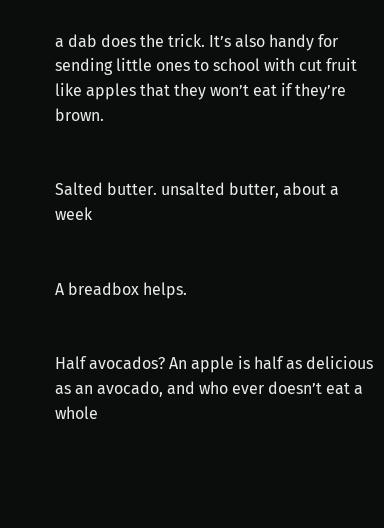a dab does the trick. It’s also handy for sending little ones to school with cut fruit like apples that they won’t eat if they’re brown.


Salted butter. unsalted butter, about a week


A breadbox helps.


Half avocados? An apple is half as delicious as an avocado, and who ever doesn’t eat a whole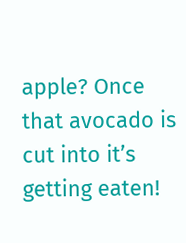apple? Once that avocado is cut into it’s getting eaten!